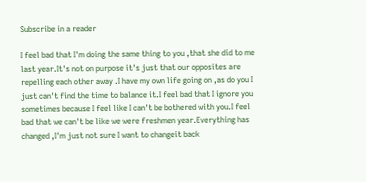Subscribe in a reader

I feel bad that I'm doing the same thing to you ,that she did to me last year.It's not on purpose it's just that our opposites are repelling each other away .I have my own life going on ,as do you I just can't find the time to balance it.I feel bad that I ignore you sometimes because I feel like I can't be bothered with you.I feel bad that we can't be like we were freshmen year.Everything has changed ,I'm just not sure I want to changeit back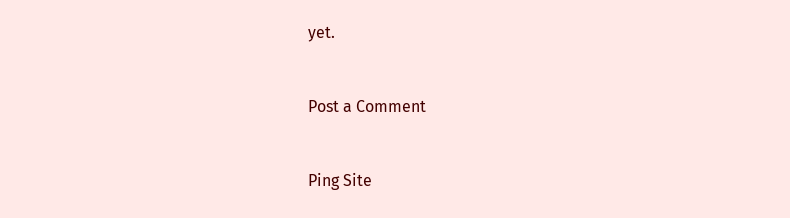yet.


Post a Comment


Ping Site